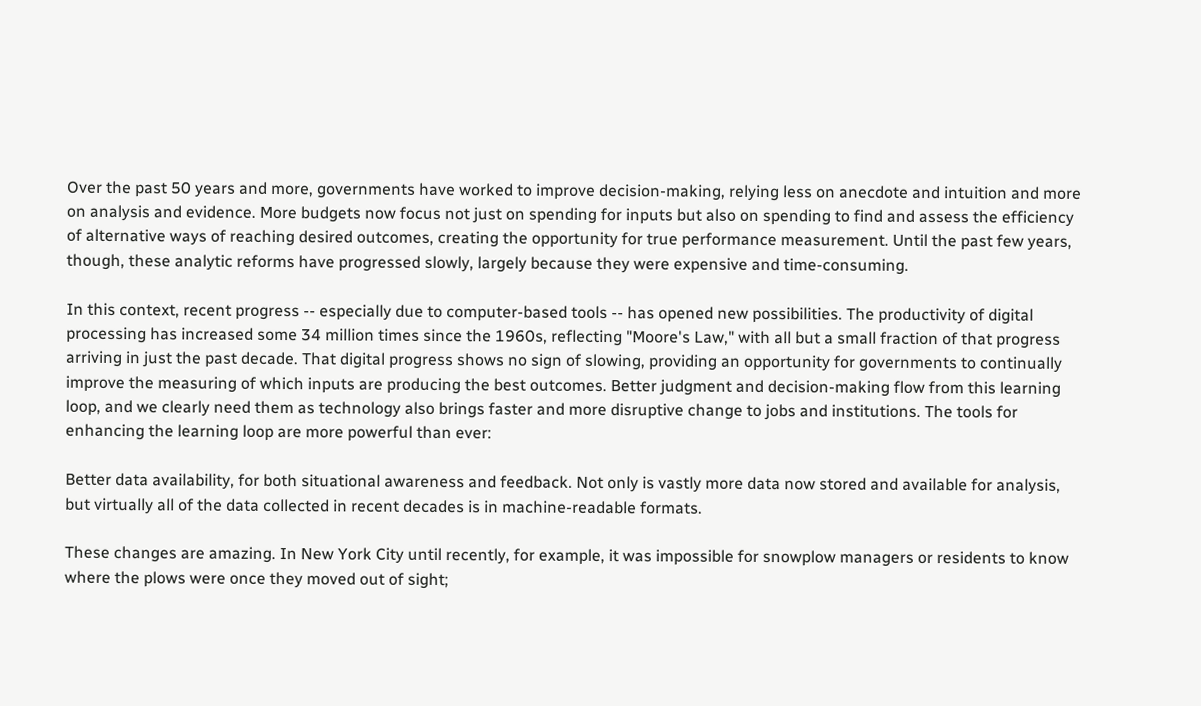Over the past 50 years and more, governments have worked to improve decision-making, relying less on anecdote and intuition and more on analysis and evidence. More budgets now focus not just on spending for inputs but also on spending to find and assess the efficiency of alternative ways of reaching desired outcomes, creating the opportunity for true performance measurement. Until the past few years, though, these analytic reforms have progressed slowly, largely because they were expensive and time-consuming.

In this context, recent progress -- especially due to computer-based tools -- has opened new possibilities. The productivity of digital processing has increased some 34 million times since the 1960s, reflecting "Moore's Law," with all but a small fraction of that progress arriving in just the past decade. That digital progress shows no sign of slowing, providing an opportunity for governments to continually improve the measuring of which inputs are producing the best outcomes. Better judgment and decision-making flow from this learning loop, and we clearly need them as technology also brings faster and more disruptive change to jobs and institutions. The tools for enhancing the learning loop are more powerful than ever:

Better data availability, for both situational awareness and feedback. Not only is vastly more data now stored and available for analysis, but virtually all of the data collected in recent decades is in machine-readable formats.

These changes are amazing. In New York City until recently, for example, it was impossible for snowplow managers or residents to know where the plows were once they moved out of sight;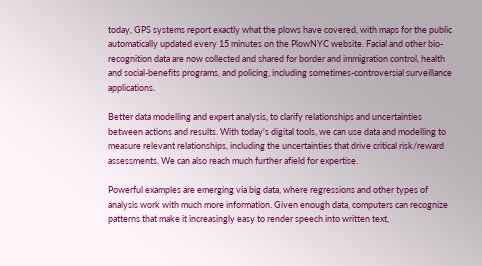today, GPS systems report exactly what the plows have covered, with maps for the public automatically updated every 15 minutes on the PlowNYC website. Facial and other bio-recognition data are now collected and shared for border and immigration control, health and social-benefits programs, and policing, including sometimes-controversial surveillance applications.

Better data modelling and expert analysis, to clarify relationships and uncertainties between actions and results. With today's digital tools, we can use data and modelling to measure relevant relationships, including the uncertainties that drive critical risk/reward assessments. We can also reach much further afield for expertise.

Powerful examples are emerging via big data, where regressions and other types of analysis work with much more information. Given enough data, computers can recognize patterns that make it increasingly easy to render speech into written text,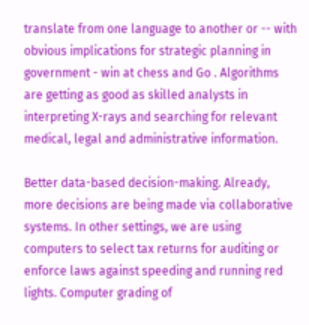translate from one language to another or -- with obvious implications for strategic planning in government - win at chess and Go . Algorithms are getting as good as skilled analysts in interpreting X-rays and searching for relevant medical, legal and administrative information.

Better data-based decision-making. Already, more decisions are being made via collaborative systems. In other settings, we are using computers to select tax returns for auditing or enforce laws against speeding and running red lights. Computer grading of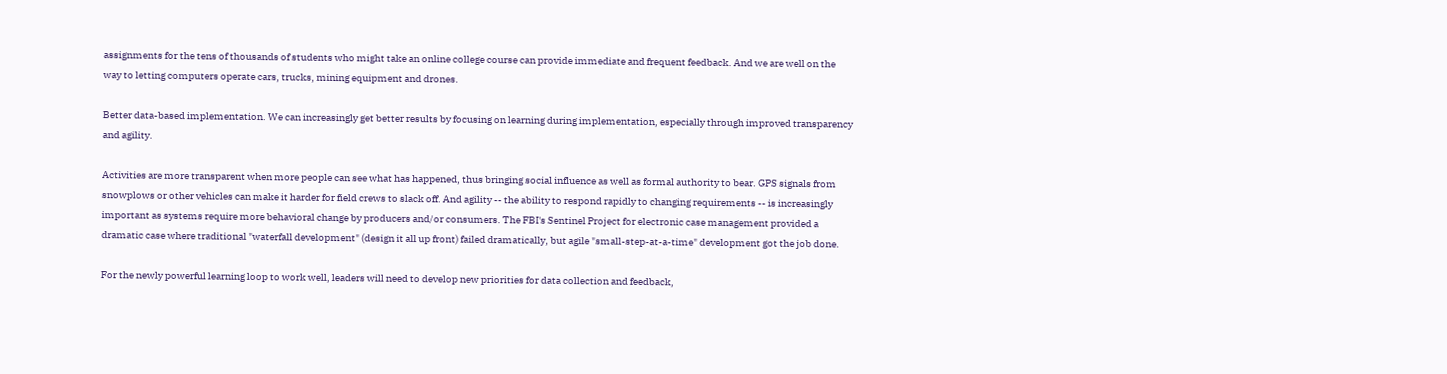assignments for the tens of thousands of students who might take an online college course can provide immediate and frequent feedback. And we are well on the way to letting computers operate cars, trucks, mining equipment and drones.

Better data-based implementation. We can increasingly get better results by focusing on learning during implementation, especially through improved transparency and agility.

Activities are more transparent when more people can see what has happened, thus bringing social influence as well as formal authority to bear. GPS signals from snowplows or other vehicles can make it harder for field crews to slack off. And agility -- the ability to respond rapidly to changing requirements -- is increasingly important as systems require more behavioral change by producers and/or consumers. The FBI's Sentinel Project for electronic case management provided a dramatic case where traditional "waterfall development" (design it all up front) failed dramatically, but agile "small-step-at-a-time" development got the job done.

For the newly powerful learning loop to work well, leaders will need to develop new priorities for data collection and feedback,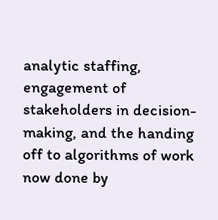analytic staffing, engagement of stakeholders in decision-making, and the handing off to algorithms of work now done by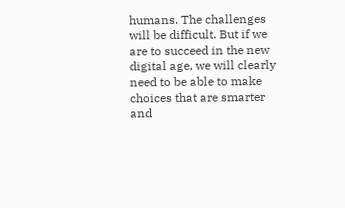humans. The challenges will be difficult. But if we are to succeed in the new digital age, we will clearly need to be able to make choices that are smarter and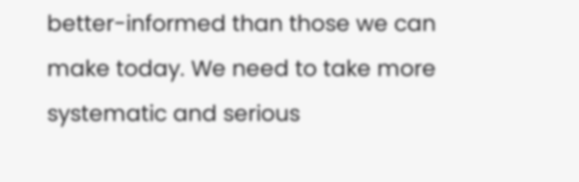better-informed than those we can make today. We need to take more systematic and serious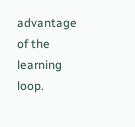advantage of the learning loop.